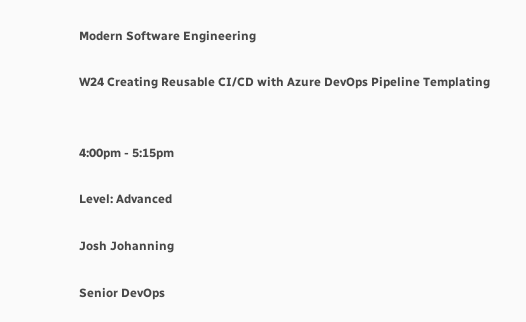Modern Software Engineering

W24 Creating Reusable CI/CD with Azure DevOps Pipeline Templating


4:00pm - 5:15pm

Level: Advanced

Josh Johanning

Senior DevOps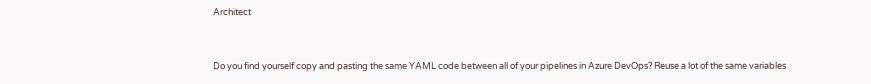Architect


Do you find yourself copy and pasting the same YAML code between all of your pipelines in Azure DevOps? Reuse a lot of the same variables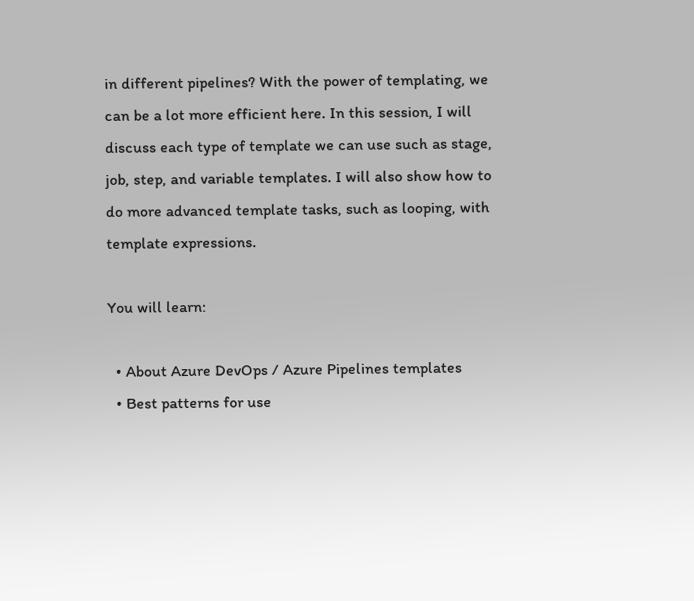in different pipelines? With the power of templating, we can be a lot more efficient here. In this session, I will discuss each type of template we can use such as stage, job, step, and variable templates. I will also show how to do more advanced template tasks, such as looping, with template expressions.

You will learn:

  • About Azure DevOps / Azure Pipelines templates
  • Best patterns for use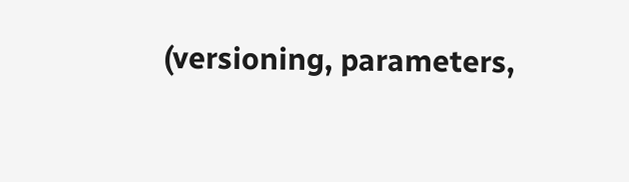(versioning, parameters,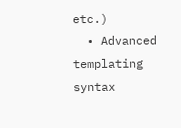etc.)
  • Advanced templating syntax